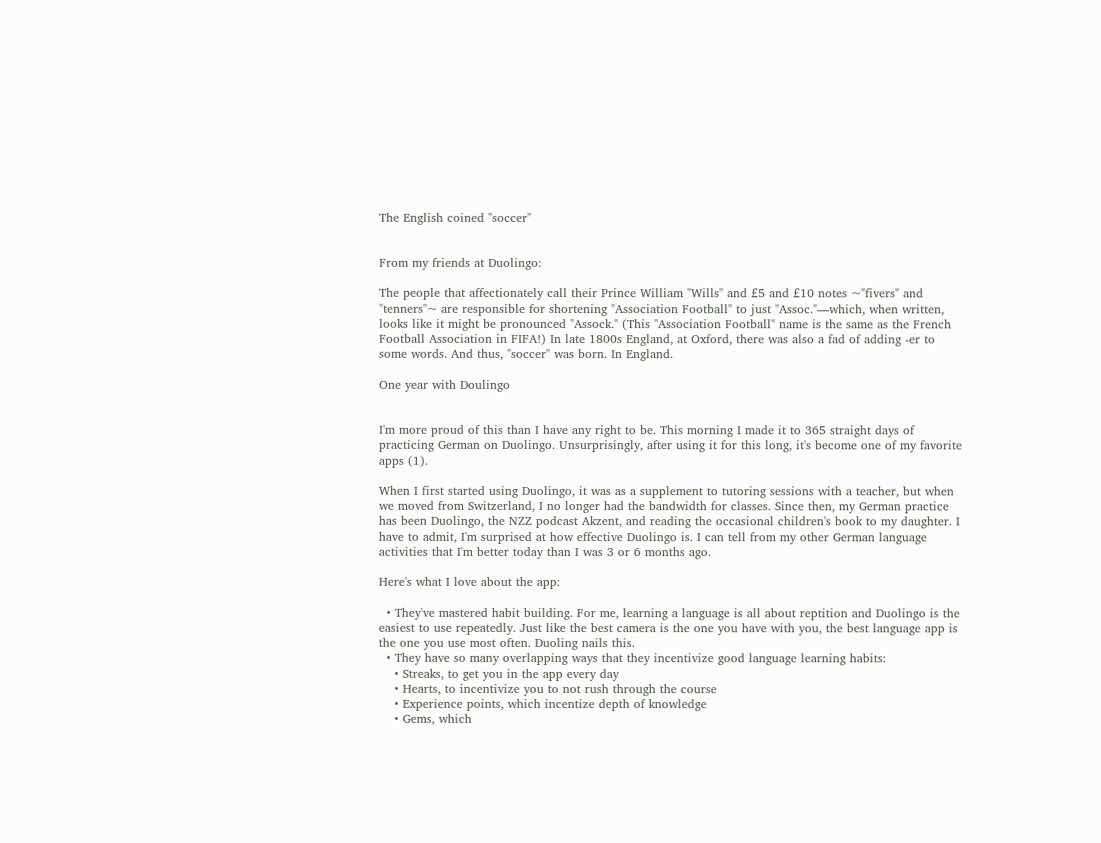The English coined "soccer"


From my friends at Duolingo:

The people that affectionately call their Prince William "Wills" and £5 and £10 notes ~"fivers" and "tenners"~ are responsible for shortening "Association Football" to just "Assoc."—which, when written, looks like it might be pronounced "Assock." (This "Association Football" name is the same as the French Football Association in FIFA!) In late 1800s England, at Oxford, there was also a fad of adding -er to some words. And thus, "soccer" was born. In England.

One year with Doulingo


I'm more proud of this than I have any right to be. This morning I made it to 365 straight days of practicing German on Duolingo. Unsurprisingly, after using it for this long, it's become one of my favorite apps (1).

When I first started using Duolingo, it was as a supplement to tutoring sessions with a teacher, but when we moved from Switzerland, I no longer had the bandwidth for classes. Since then, my German practice has been Duolingo, the NZZ podcast Akzent, and reading the occasional children's book to my daughter. I have to admit, I'm surprised at how effective Duolingo is. I can tell from my other German language activities that I'm better today than I was 3 or 6 months ago.

Here's what I love about the app:

  • They've mastered habit building. For me, learning a language is all about reptition and Duolingo is the easiest to use repeatedly. Just like the best camera is the one you have with you, the best language app is the one you use most often. Duoling nails this.
  • They have so many overlapping ways that they incentivize good language learning habits:
    • Streaks, to get you in the app every day
    • Hearts, to incentivize you to not rush through the course
    • Experience points, which incentize depth of knowledge
    • Gems, which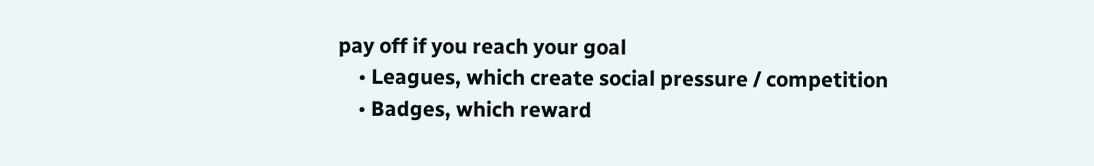pay off if you reach your goal
    • Leagues, which create social pressure / competition
    • Badges, which reward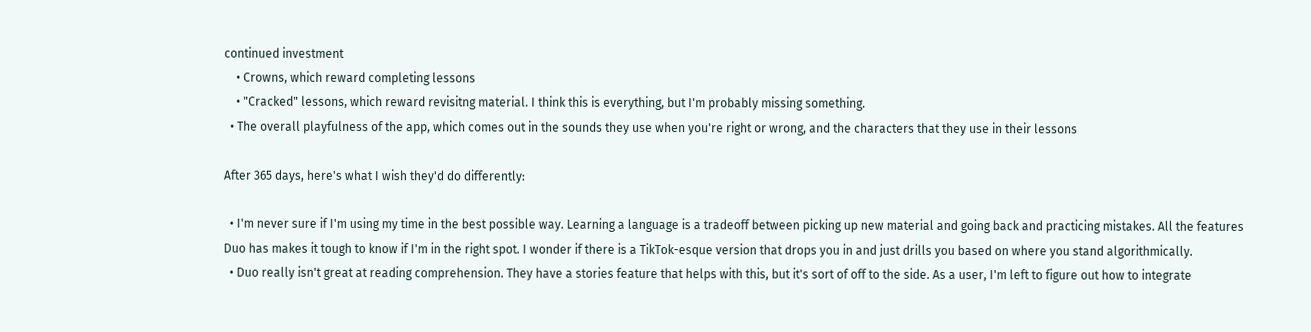continued investment
    • Crowns, which reward completing lessons
    • "Cracked" lessons, which reward revisitng material. I think this is everything, but I'm probably missing something.
  • The overall playfulness of the app, which comes out in the sounds they use when you're right or wrong, and the characters that they use in their lessons

After 365 days, here's what I wish they'd do differently:

  • I'm never sure if I'm using my time in the best possible way. Learning a language is a tradeoff between picking up new material and going back and practicing mistakes. All the features Duo has makes it tough to know if I'm in the right spot. I wonder if there is a TikTok-esque version that drops you in and just drills you based on where you stand algorithmically.
  • Duo really isn't great at reading comprehension. They have a stories feature that helps with this, but it's sort of off to the side. As a user, I'm left to figure out how to integrate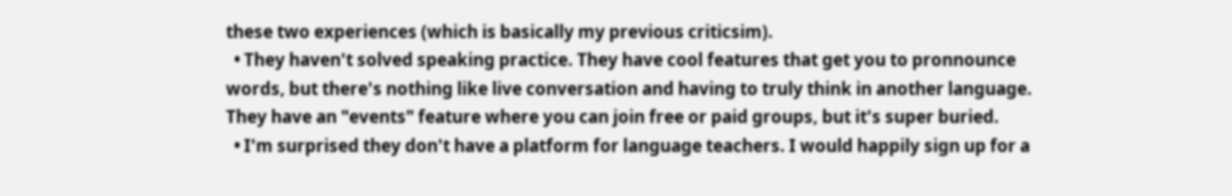these two experiences (which is basically my previous criticsim).
  • They haven't solved speaking practice. They have cool features that get you to pronnounce words, but there's nothing like live conversation and having to truly think in another language. They have an "events" feature where you can join free or paid groups, but it's super buried.
  • I'm surprised they don't have a platform for language teachers. I would happily sign up for a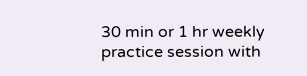30 min or 1 hr weekly practice session with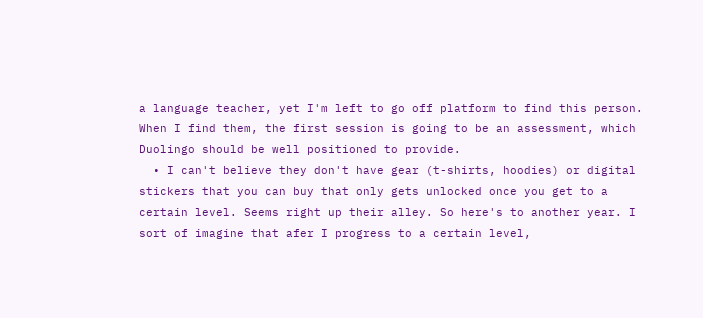a language teacher, yet I'm left to go off platform to find this person. When I find them, the first session is going to be an assessment, which Duolingo should be well positioned to provide.
  • I can't believe they don't have gear (t-shirts, hoodies) or digital stickers that you can buy that only gets unlocked once you get to a certain level. Seems right up their alley. So here's to another year. I sort of imagine that afer I progress to a certain level,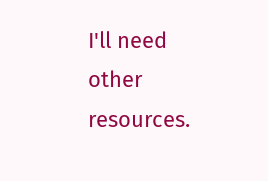I'll need other resources.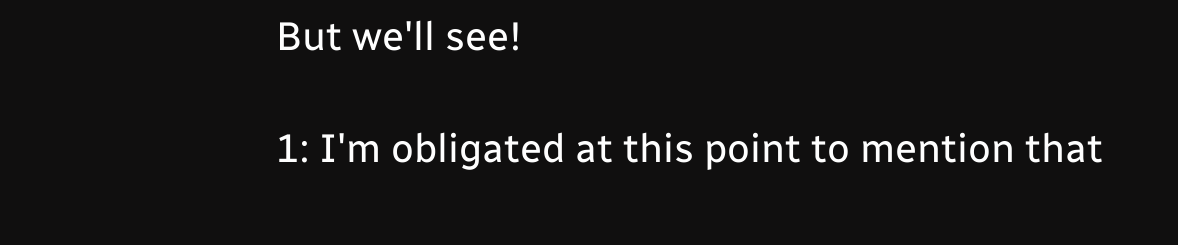But we'll see!

1: I'm obligated at this point to mention that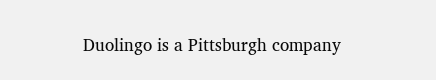Duolingo is a Pittsburgh company